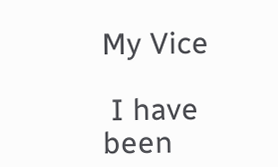My Vice

 I have been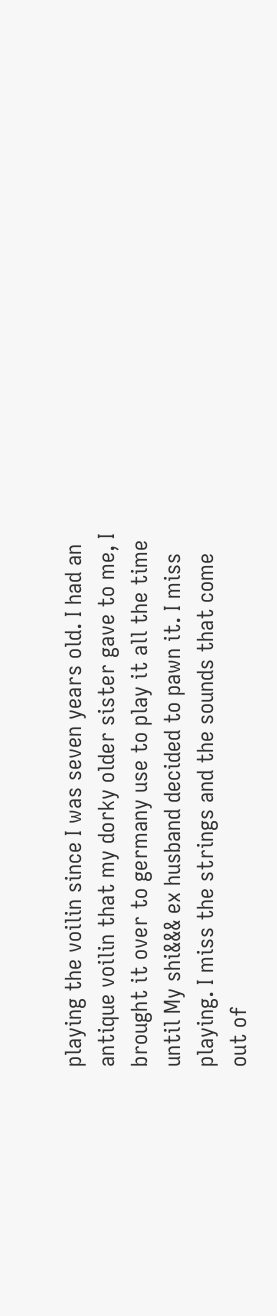playing the voilin since I was seven years old. I had an antique voilin that my dorky older sister gave to me, I brought it over to germany use to play it all the time until My shi&&& ex husband decided to pawn it. I miss playing. I miss the strings and the sounds that come out of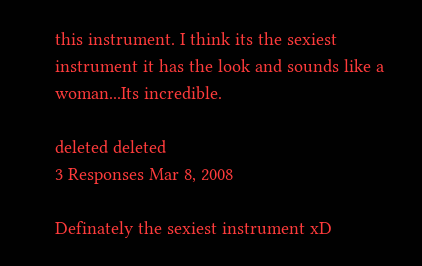this instrument. I think its the sexiest instrument it has the look and sounds like a woman...Its incredible.

deleted deleted
3 Responses Mar 8, 2008

Definately the sexiest instrument xD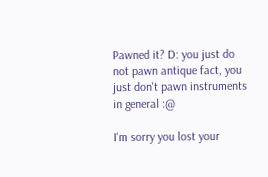Pawned it? D: you just do not pawn antique fact, you just don't pawn instruments in general :@

I'm sorry you lost your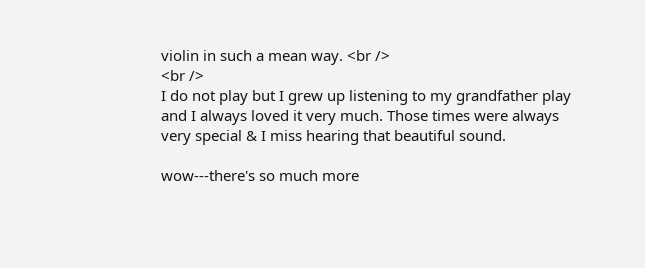violin in such a mean way. <br />
<br />
I do not play but I grew up listening to my grandfather play and I always loved it very much. Those times were always very special & I miss hearing that beautiful sound.

wow---there's so much more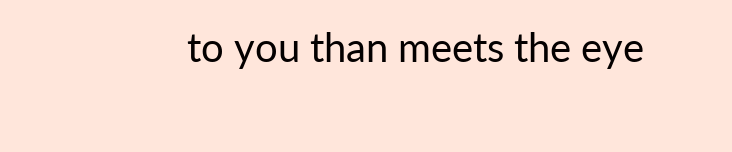to you than meets the eye